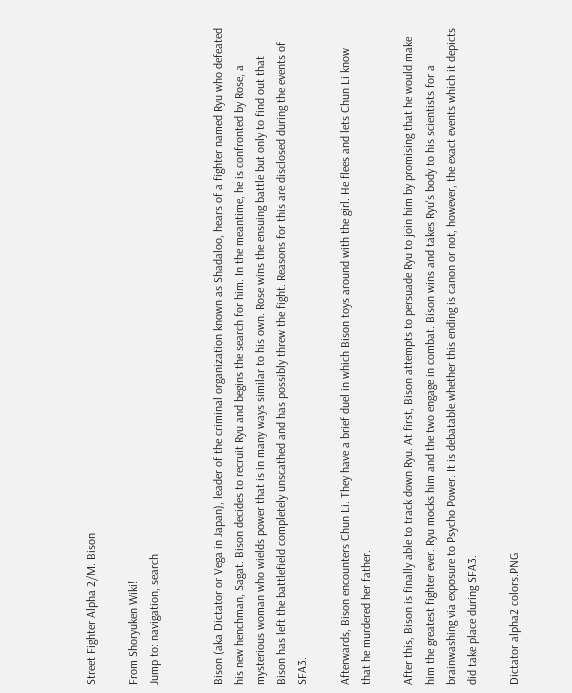Street Fighter Alpha 2/M. Bison

From Shoryuken Wiki!
Jump to: navigation, search


Bison (aka Dictator or Vega in Japan), leader of the criminal organization known as Shadaloo, hears of a fighter named Ryu who defeated his new henchman, Sagat. Bison decides to recruit Ryu and begins the search for him. In the meantime, he is confronted by Rose, a mysterious woman who wields power that is in many ways similar to his own. Rose wins the ensuing battle but only to find out that Bison has left the battlefield completely unscathed and has possibly threw the fight. Reasons for this are disclosed during the events of SFA3.

Afterwards, Bison encounters Chun Li. They have a brief duel in which Bison toys around with the girl. He flees and lets Chun Li know that he murdered her father.

After this, Bison is finally able to track down Ryu. At first, Bison attempts to persuade Ryu to join him by promising that he would make him the greatest fighter ever. Ryu mocks him and the two engage in combat. Bison wins and takes Ryu's body to his scientists for a brainwashing via exposure to Psycho Power. It is debatable whether this ending is canon or not, however, the exact events which it depicts did take place during SFA3.

Dictator alpha2 colors.PNG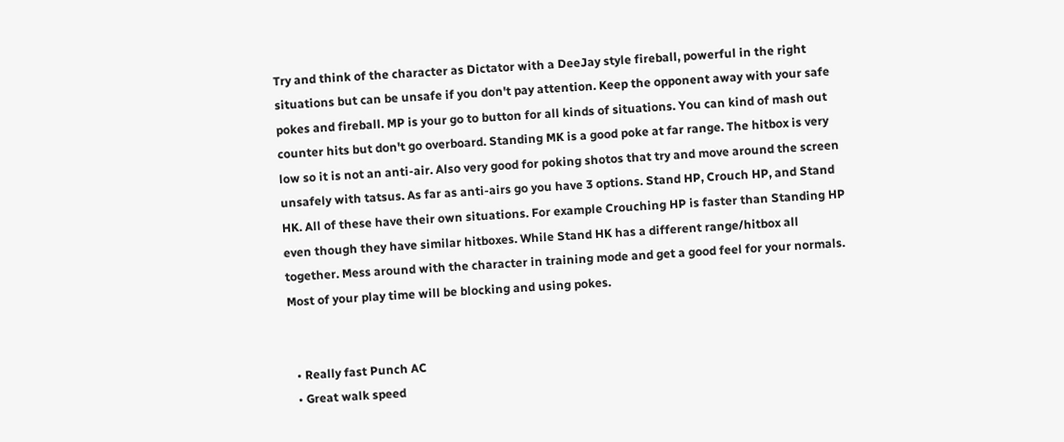Try and think of the character as Dictator with a DeeJay style fireball, powerful in the right situations but can be unsafe if you don't pay attention. Keep the opponent away with your safe pokes and fireball. MP is your go to button for all kinds of situations. You can kind of mash out counter hits but don't go overboard. Standing MK is a good poke at far range. The hitbox is very low so it is not an anti-air. Also very good for poking shotos that try and move around the screen unsafely with tatsus. As far as anti-airs go you have 3 options. Stand HP, Crouch HP, and Stand HK. All of these have their own situations. For example Crouching HP is faster than Standing HP even though they have similar hitboxes. While Stand HK has a different range/hitbox all together. Mess around with the character in training mode and get a good feel for your normals. Most of your play time will be blocking and using pokes.


  • Really fast Punch AC
  • Great walk speed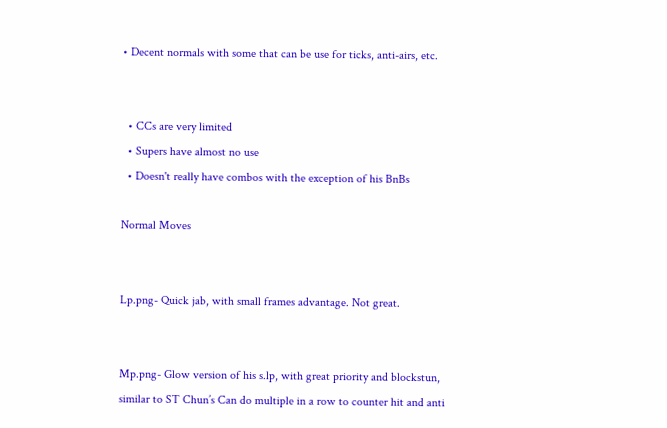• Decent normals with some that can be use for ticks, anti-airs, etc.


  • CCs are very limited
  • Supers have almost no use
  • Doesn't really have combos with the exception of his BnBs

Normal Moves


Lp.png- Quick jab, with small frames advantage. Not great.


Mp.png- Glow version of his s.lp, with great priority and blockstun, similar to ST Chun’s Can do multiple in a row to counter hit and anti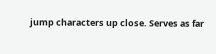jump characters up close. Serves as far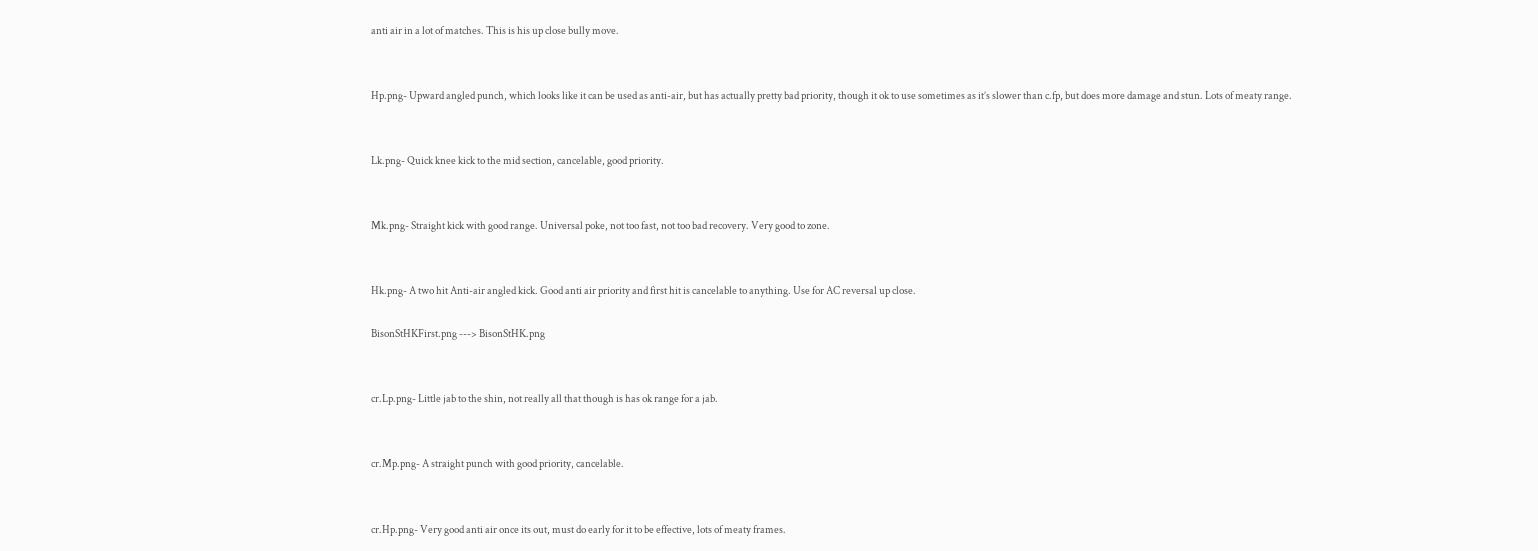anti air in a lot of matches. This is his up close bully move.


Hp.png- Upward angled punch, which looks like it can be used as anti-air, but has actually pretty bad priority, though it ok to use sometimes as it’s slower than c.fp, but does more damage and stun. Lots of meaty range.


Lk.png- Quick knee kick to the mid section, cancelable, good priority.


Mk.png- Straight kick with good range. Universal poke, not too fast, not too bad recovery. Very good to zone.


Hk.png- A two hit Anti-air angled kick. Good anti air priority and first hit is cancelable to anything. Use for AC reversal up close.

BisonStHKFirst.png ---> BisonStHK.png


cr.Lp.png- Little jab to the shin, not really all that though is has ok range for a jab.


cr.Mp.png- A straight punch with good priority, cancelable.


cr.Hp.png- Very good anti air once its out, must do early for it to be effective, lots of meaty frames.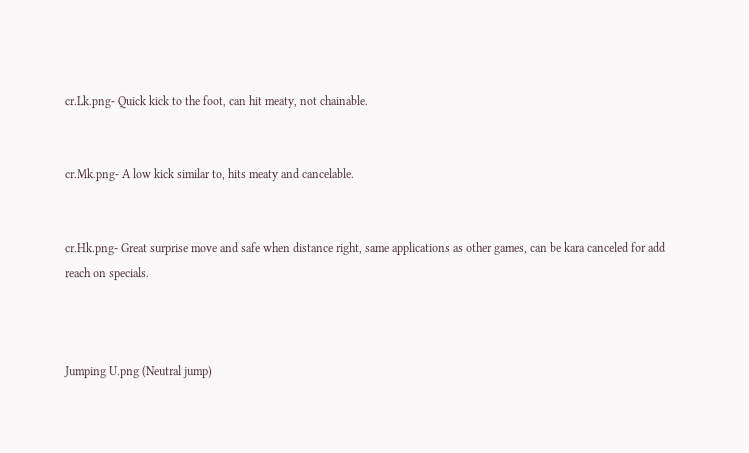cr.Lk.png- Quick kick to the foot, can hit meaty, not chainable.


cr.Mk.png- A low kick similar to, hits meaty and cancelable.


cr.Hk.png- Great surprise move and safe when distance right, same applications as other games, can be kara canceled for add reach on specials.



Jumping U.png (Neutral jump)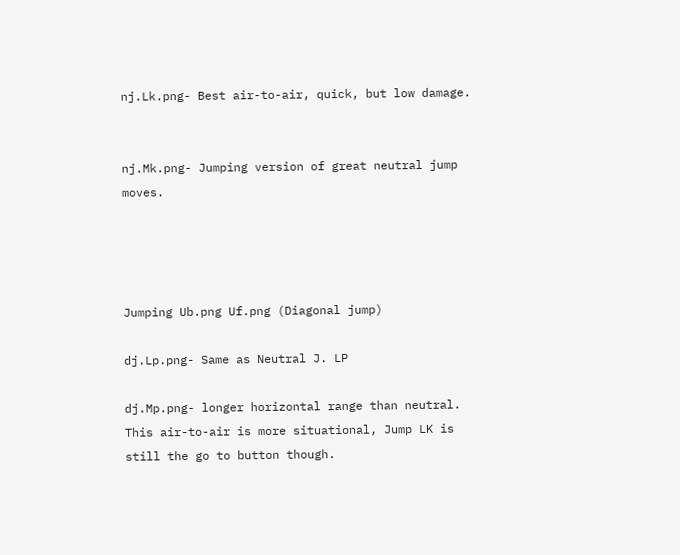nj.Lk.png- Best air-to-air, quick, but low damage.


nj.Mk.png- Jumping version of great neutral jump moves.




Jumping Ub.png Uf.png (Diagonal jump)

dj.Lp.png- Same as Neutral J. LP

dj.Mp.png- longer horizontal range than neutral. This air-to-air is more situational, Jump LK is still the go to button though.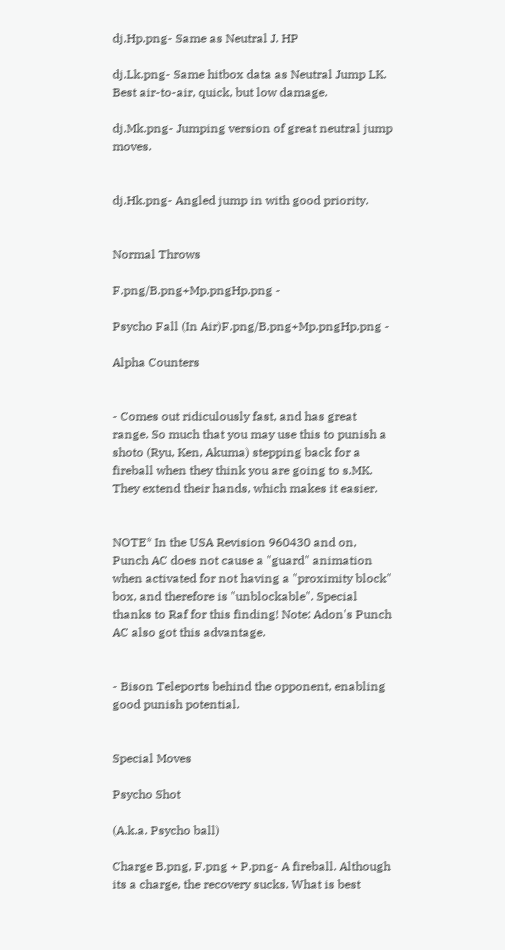dj.Hp.png- Same as Neutral J. HP

dj.Lk.png- Same hitbox data as Neutral Jump LK. Best air-to-air, quick, but low damage.

dj.Mk.png- Jumping version of great neutral jump moves.


dj.Hk.png- Angled jump in with good priority.


Normal Throws

F.png/B.png+Mp.pngHp.png -

Psycho Fall (In Air)F.png/B.png+Mp.pngHp.png -

Alpha Counters


- Comes out ridiculously fast, and has great range. So much that you may use this to punish a shoto (Ryu, Ken, Akuma) stepping back for a fireball when they think you are going to s.MK. They extend their hands, which makes it easier.


NOTE* In the USA Revision 960430 and on, Punch AC does not cause a "guard" animation when activated for not having a "proximity block" box, and therefore is "unblockable". Special thanks to Raf for this finding! Note: Adon's Punch AC also got this advantage.


- Bison Teleports behind the opponent, enabling good punish potential.


Special Moves

Psycho Shot

(A.k.a. Psycho ball)

Charge B.png, F.png + P.png- A fireball. Although its a charge, the recovery sucks. What is best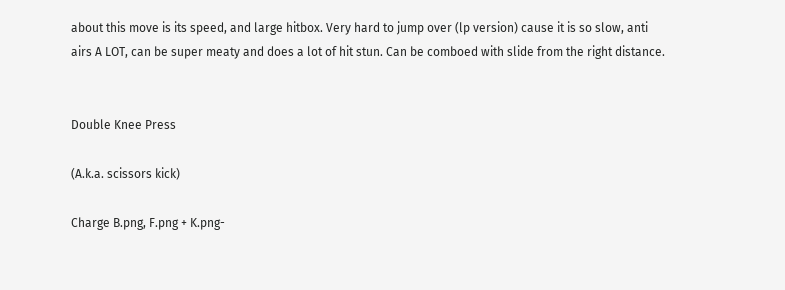about this move is its speed, and large hitbox. Very hard to jump over (lp version) cause it is so slow, anti airs A LOT, can be super meaty and does a lot of hit stun. Can be comboed with slide from the right distance.


Double Knee Press

(A.k.a. scissors kick)

Charge B.png, F.png + K.png-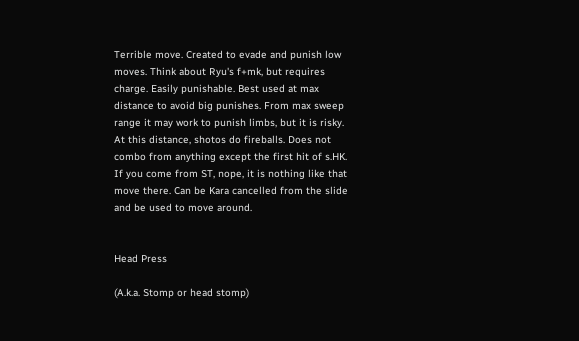Terrible move. Created to evade and punish low moves. Think about Ryu's f+mk, but requires charge. Easily punishable. Best used at max distance to avoid big punishes. From max sweep range it may work to punish limbs, but it is risky. At this distance, shotos do fireballs. Does not combo from anything except the first hit of s.HK. If you come from ST, nope, it is nothing like that move there. Can be Kara cancelled from the slide and be used to move around.


Head Press

(A.k.a. Stomp or head stomp)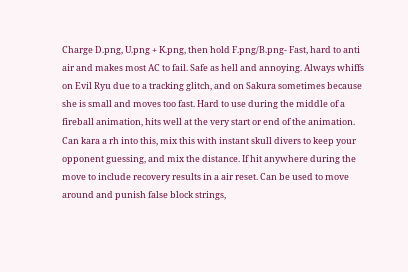Charge D.png, U.png + K.png, then hold F.png/B.png- Fast, hard to anti air and makes most AC to fail. Safe as hell and annoying. Always whiffs on Evil Ryu due to a tracking glitch, and on Sakura sometimes because she is small and moves too fast. Hard to use during the middle of a fireball animation, hits well at the very start or end of the animation. Can kara a rh into this, mix this with instant skull divers to keep your opponent guessing, and mix the distance. If hit anywhere during the move to include recovery results in a air reset. Can be used to move around and punish false block strings,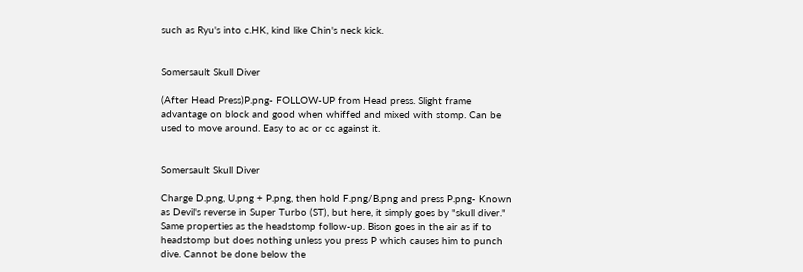such as Ryu's into c.HK, kind like Chin's neck kick.


Somersault Skull Diver

(After Head Press)P.png- FOLLOW-UP from Head press. Slight frame advantage on block and good when whiffed and mixed with stomp. Can be used to move around. Easy to ac or cc against it.


Somersault Skull Diver

Charge D.png, U.png + P.png, then hold F.png/B.png and press P.png- Known as Devil's reverse in Super Turbo (ST), but here, it simply goes by "skull diver." Same properties as the headstomp follow-up. Bison goes in the air as if to headstomp but does nothing unless you press P which causes him to punch dive. Cannot be done below the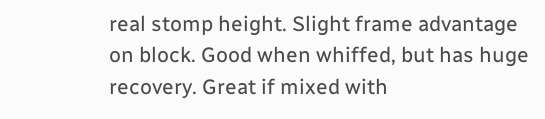real stomp height. Slight frame advantage on block. Good when whiffed, but has huge recovery. Great if mixed with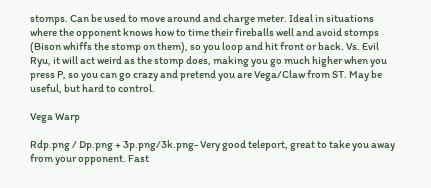stomps. Can be used to move around and charge meter. Ideal in situations where the opponent knows how to time their fireballs well and avoid stomps (Bison whiffs the stomp on them), so you loop and hit front or back. Vs. Evil Ryu, it will act weird as the stomp does, making you go much higher when you press P, so you can go crazy and pretend you are Vega/Claw from ST. May be useful, but hard to control.

Vega Warp

Rdp.png / Dp.png + 3p.png/3k.png- Very good teleport, great to take you away from your opponent. Fast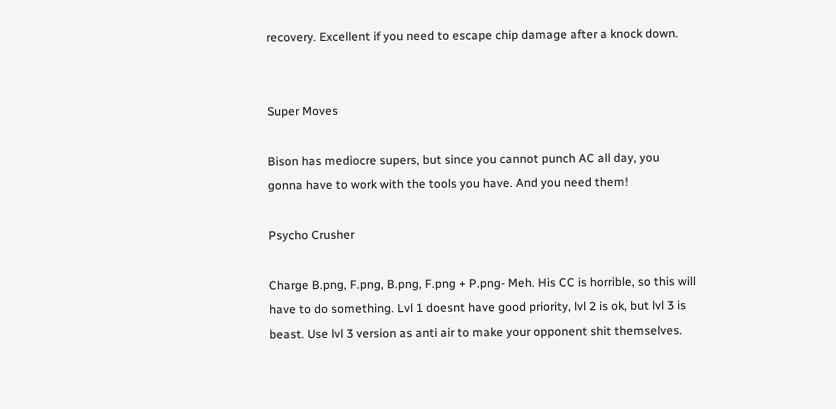recovery. Excellent if you need to escape chip damage after a knock down.


Super Moves

Bison has mediocre supers, but since you cannot punch AC all day, you gonna have to work with the tools you have. And you need them!

Psycho Crusher

Charge B.png, F.png, B.png, F.png + P.png- Meh. His CC is horrible, so this will have to do something. Lvl 1 doesnt have good priority, lvl 2 is ok, but lvl 3 is beast. Use lvl 3 version as anti air to make your opponent shit themselves.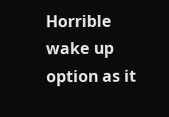Horrible wake up option as it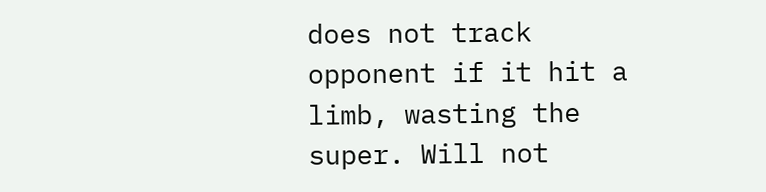does not track opponent if it hit a limb, wasting the super. Will not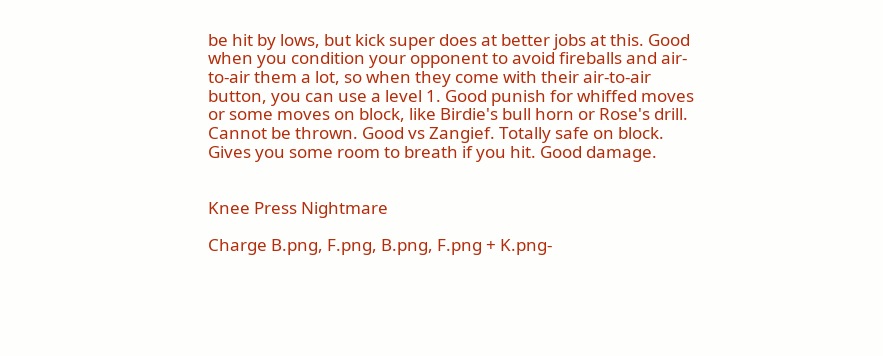be hit by lows, but kick super does at better jobs at this. Good when you condition your opponent to avoid fireballs and air-to-air them a lot, so when they come with their air-to-air button, you can use a level 1. Good punish for whiffed moves or some moves on block, like Birdie's bull horn or Rose's drill. Cannot be thrown. Good vs Zangief. Totally safe on block. Gives you some room to breath if you hit. Good damage.


Knee Press Nightmare

Charge B.png, F.png, B.png, F.png + K.png-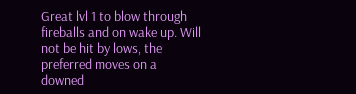Great lvl 1 to blow through fireballs and on wake up. Will not be hit by lows, the preferred moves on a downed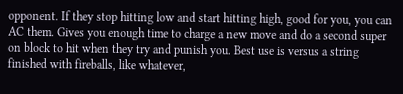opponent. If they stop hitting low and start hitting high, good for you, you can AC them. Gives you enough time to charge a new move and do a second super on block to hit when they try and punish you. Best use is versus a string finished with fireballs, like whatever,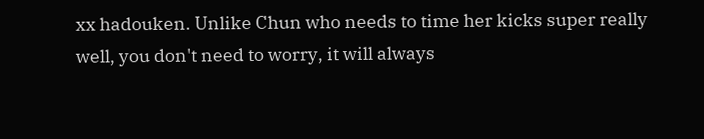xx hadouken. Unlike Chun who needs to time her kicks super really well, you don't need to worry, it will always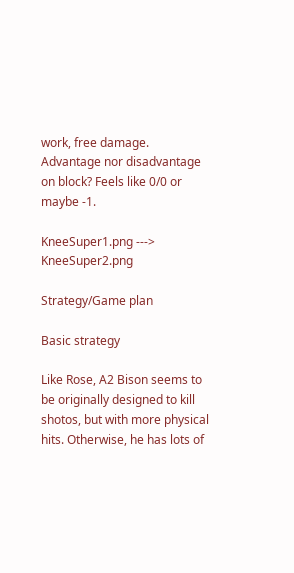work, free damage. Advantage nor disadvantage on block? Feels like 0/0 or maybe -1.

KneeSuper1.png ---> KneeSuper2.png

Strategy/Game plan

Basic strategy

Like Rose, A2 Bison seems to be originally designed to kill shotos, but with more physical hits. Otherwise, he has lots of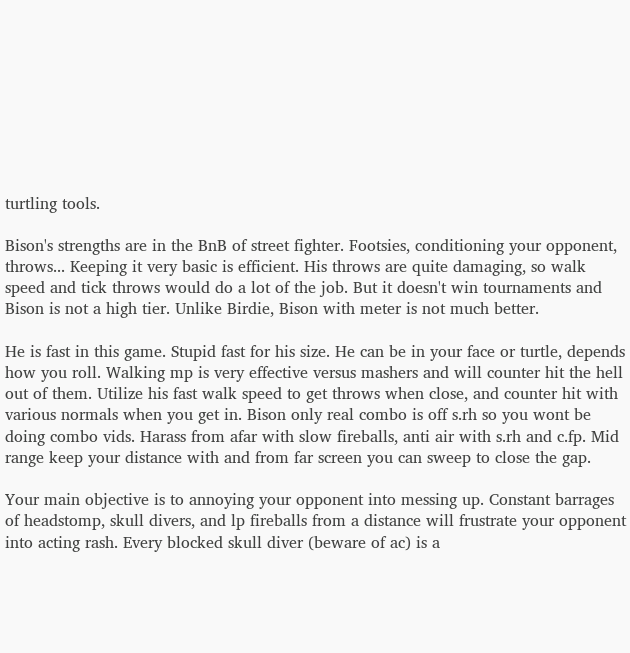turtling tools.

Bison's strengths are in the BnB of street fighter. Footsies, conditioning your opponent, throws... Keeping it very basic is efficient. His throws are quite damaging, so walk speed and tick throws would do a lot of the job. But it doesn't win tournaments and Bison is not a high tier. Unlike Birdie, Bison with meter is not much better.

He is fast in this game. Stupid fast for his size. He can be in your face or turtle, depends how you roll. Walking mp is very effective versus mashers and will counter hit the hell out of them. Utilize his fast walk speed to get throws when close, and counter hit with various normals when you get in. Bison only real combo is off s.rh so you wont be doing combo vids. Harass from afar with slow fireballs, anti air with s.rh and c.fp. Mid range keep your distance with and from far screen you can sweep to close the gap.

Your main objective is to annoying your opponent into messing up. Constant barrages of headstomp, skull divers, and lp fireballs from a distance will frustrate your opponent into acting rash. Every blocked skull diver (beware of ac) is a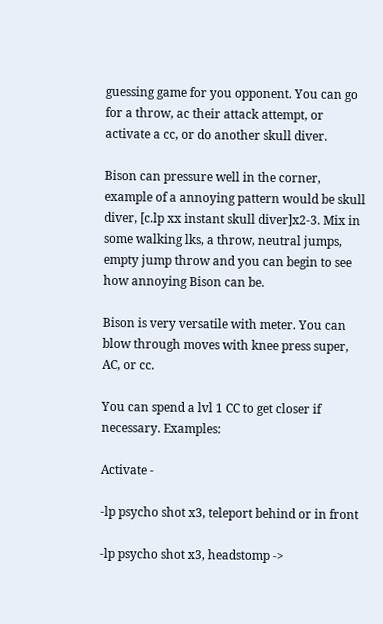guessing game for you opponent. You can go for a throw, ac their attack attempt, or activate a cc, or do another skull diver.

Bison can pressure well in the corner, example of a annoying pattern would be skull diver, [c.lp xx instant skull diver]x2-3. Mix in some walking lks, a throw, neutral jumps, empty jump throw and you can begin to see how annoying Bison can be.

Bison is very versatile with meter. You can blow through moves with knee press super, AC, or cc.

You can spend a lvl 1 CC to get closer if necessary. Examples:

Activate -

-lp psycho shot x3, teleport behind or in front

-lp psycho shot x3, headstomp ->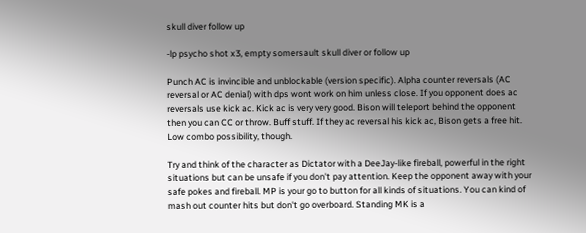skull diver follow up

-lp psycho shot x3, empty somersault skull diver or follow up

Punch AC is invincible and unblockable (version specific). Alpha counter reversals (AC reversal or AC denial) with dps wont work on him unless close. If you opponent does ac reversals use kick ac. Kick ac is very very good. Bison will teleport behind the opponent then you can CC or throw. Buff stuff. If they ac reversal his kick ac, Bison gets a free hit. Low combo possibility, though.

Try and think of the character as Dictator with a DeeJay-like fireball, powerful in the right situations but can be unsafe if you don't pay attention. Keep the opponent away with your safe pokes and fireball. MP is your go to button for all kinds of situations. You can kind of mash out counter hits but don't go overboard. Standing MK is a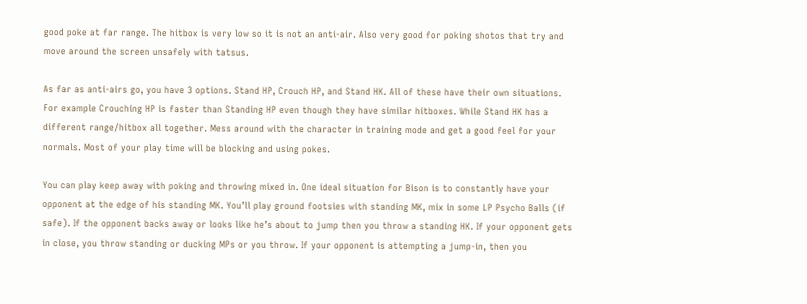good poke at far range. The hitbox is very low so it is not an anti-air. Also very good for poking shotos that try and move around the screen unsafely with tatsus.

As far as anti-airs go, you have 3 options. Stand HP, Crouch HP, and Stand HK. All of these have their own situations. For example Crouching HP is faster than Standing HP even though they have similar hitboxes. While Stand HK has a different range/hitbox all together. Mess around with the character in training mode and get a good feel for your normals. Most of your play time will be blocking and using pokes.

You can play keep away with poking and throwing mixed in. One ideal situation for Bison is to constantly have your opponent at the edge of his standing MK. You’ll play ground footsies with standing MK, mix in some LP Psycho Balls (if safe). If the opponent backs away or looks like he’s about to jump then you throw a standing HK. If your opponent gets in close, you throw standing or ducking MPs or you throw. If your opponent is attempting a jump-in, then you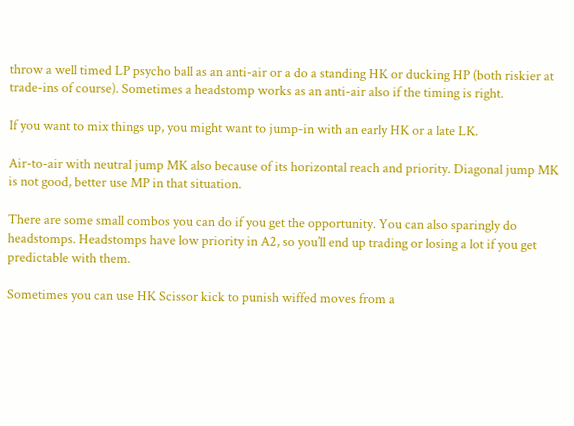throw a well timed LP psycho ball as an anti-air or a do a standing HK or ducking HP (both riskier at trade-ins of course). Sometimes a headstomp works as an anti-air also if the timing is right.

If you want to mix things up, you might want to jump-in with an early HK or a late LK.

Air-to-air with neutral jump MK also because of its horizontal reach and priority. Diagonal jump MK is not good, better use MP in that situation.

There are some small combos you can do if you get the opportunity. You can also sparingly do headstomps. Headstomps have low priority in A2, so you’ll end up trading or losing a lot if you get predictable with them.

Sometimes you can use HK Scissor kick to punish wiffed moves from a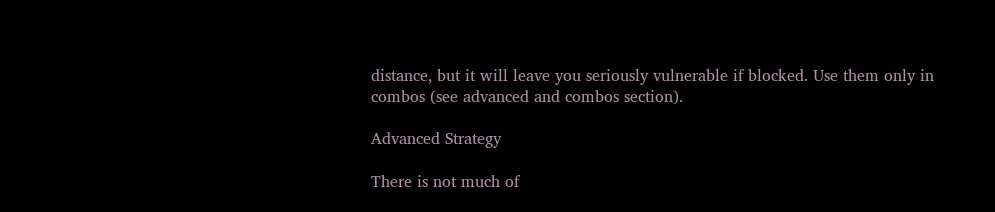distance, but it will leave you seriously vulnerable if blocked. Use them only in combos (see advanced and combos section).

Advanced Strategy

There is not much of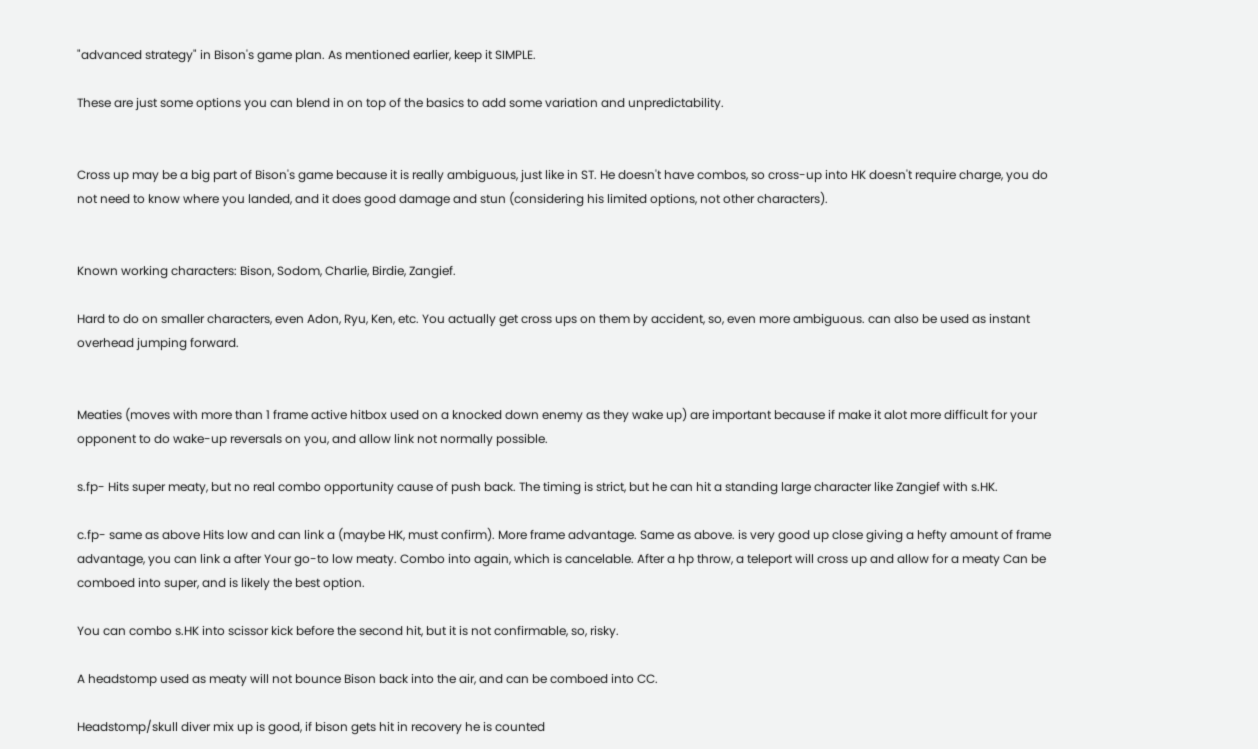"advanced strategy" in Bison's game plan. As mentioned earlier, keep it SIMPLE.

These are just some options you can blend in on top of the basics to add some variation and unpredictability.


Cross up may be a big part of Bison's game because it is really ambiguous, just like in ST. He doesn't have combos, so cross-up into HK doesn't require charge, you do not need to know where you landed, and it does good damage and stun (considering his limited options, not other characters).


Known working characters: Bison, Sodom, Charlie, Birdie, Zangief.

Hard to do on smaller characters, even Adon, Ryu, Ken, etc. You actually get cross ups on them by accident, so, even more ambiguous. can also be used as instant overhead jumping forward.


Meaties (moves with more than 1 frame active hitbox used on a knocked down enemy as they wake up) are important because if make it alot more difficult for your opponent to do wake-up reversals on you, and allow link not normally possible.

s.fp- Hits super meaty, but no real combo opportunity cause of push back. The timing is strict, but he can hit a standing large character like Zangief with s.HK.

c.fp- same as above Hits low and can link a (maybe HK, must confirm). More frame advantage. Same as above. is very good up close giving a hefty amount of frame advantage, you can link a after Your go-to low meaty. Combo into again, which is cancelable. After a hp throw, a teleport will cross up and allow for a meaty Can be comboed into super, and is likely the best option.

You can combo s.HK into scissor kick before the second hit, but it is not confirmable, so, risky.

A headstomp used as meaty will not bounce Bison back into the air, and can be comboed into CC.

Headstomp/skull diver mix up is good, if bison gets hit in recovery he is counted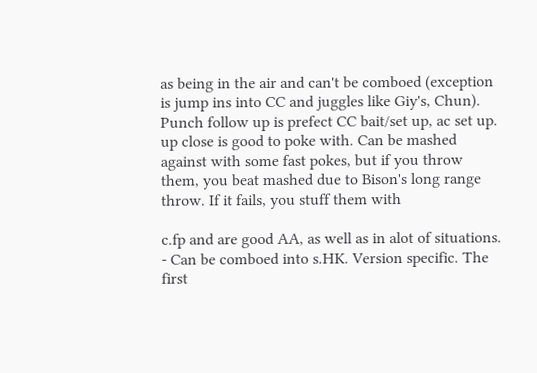as being in the air and can't be comboed (exception is jump ins into CC and juggles like Giy's, Chun). Punch follow up is prefect CC bait/set up, ac set up. up close is good to poke with. Can be mashed against with some fast pokes, but if you throw them, you beat mashed due to Bison's long range throw. If it fails, you stuff them with

c.fp and are good AA, as well as in alot of situations. - Can be comboed into s.HK. Version specific. The first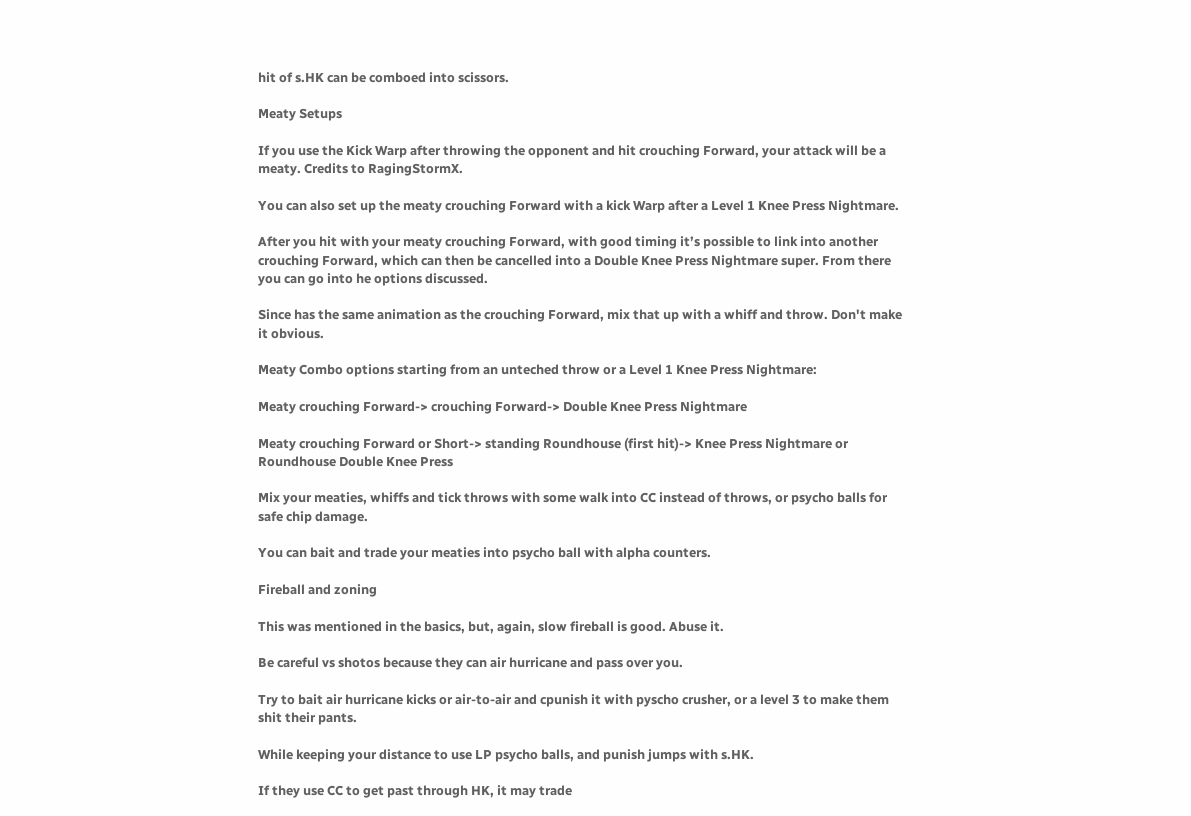hit of s.HK can be comboed into scissors.

Meaty Setups

If you use the Kick Warp after throwing the opponent and hit crouching Forward, your attack will be a meaty. Credits to RagingStormX.

You can also set up the meaty crouching Forward with a kick Warp after a Level 1 Knee Press Nightmare.

After you hit with your meaty crouching Forward, with good timing it’s possible to link into another crouching Forward, which can then be cancelled into a Double Knee Press Nightmare super. From there you can go into he options discussed.

Since has the same animation as the crouching Forward, mix that up with a whiff and throw. Don't make it obvious.

Meaty Combo options starting from an unteched throw or a Level 1 Knee Press Nightmare:

Meaty crouching Forward-> crouching Forward-> Double Knee Press Nightmare

Meaty crouching Forward or Short-> standing Roundhouse (first hit)-> Knee Press Nightmare or Roundhouse Double Knee Press

Mix your meaties, whiffs and tick throws with some walk into CC instead of throws, or psycho balls for safe chip damage.

You can bait and trade your meaties into psycho ball with alpha counters.

Fireball and zoning

This was mentioned in the basics, but, again, slow fireball is good. Abuse it.

Be careful vs shotos because they can air hurricane and pass over you.

Try to bait air hurricane kicks or air-to-air and cpunish it with pyscho crusher, or a level 3 to make them shit their pants.

While keeping your distance to use LP psycho balls, and punish jumps with s.HK.

If they use CC to get past through HK, it may trade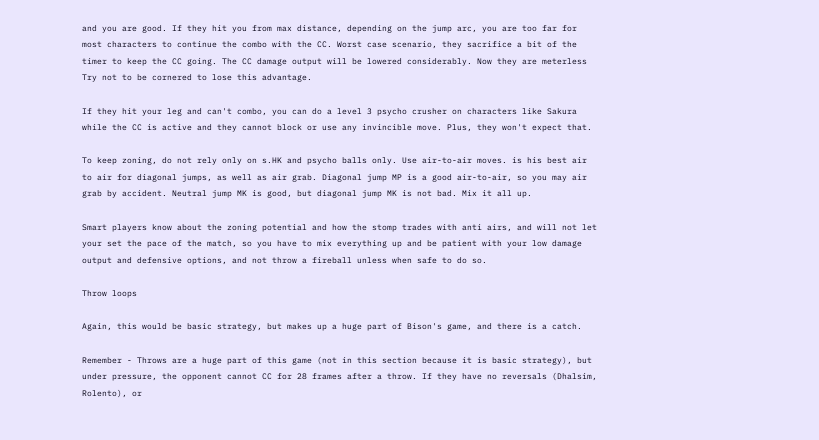and you are good. If they hit you from max distance, depending on the jump arc, you are too far for most characters to continue the combo with the CC. Worst case scenario, they sacrifice a bit of the timer to keep the CC going. The CC damage output will be lowered considerably. Now they are meterless Try not to be cornered to lose this advantage.

If they hit your leg and can't combo, you can do a level 3 psycho crusher on characters like Sakura while the CC is active and they cannot block or use any invincible move. Plus, they won't expect that.

To keep zoning, do not rely only on s.HK and psycho balls only. Use air-to-air moves. is his best air to air for diagonal jumps, as well as air grab. Diagonal jump MP is a good air-to-air, so you may air grab by accident. Neutral jump MK is good, but diagonal jump MK is not bad. Mix it all up.

Smart players know about the zoning potential and how the stomp trades with anti airs, and will not let your set the pace of the match, so you have to mix everything up and be patient with your low damage output and defensive options, and not throw a fireball unless when safe to do so.

Throw loops

Again, this would be basic strategy, but makes up a huge part of Bison's game, and there is a catch.

Remember - Throws are a huge part of this game (not in this section because it is basic strategy), but under pressure, the opponent cannot CC for 28 frames after a throw. If they have no reversals (Dhalsim, Rolento), or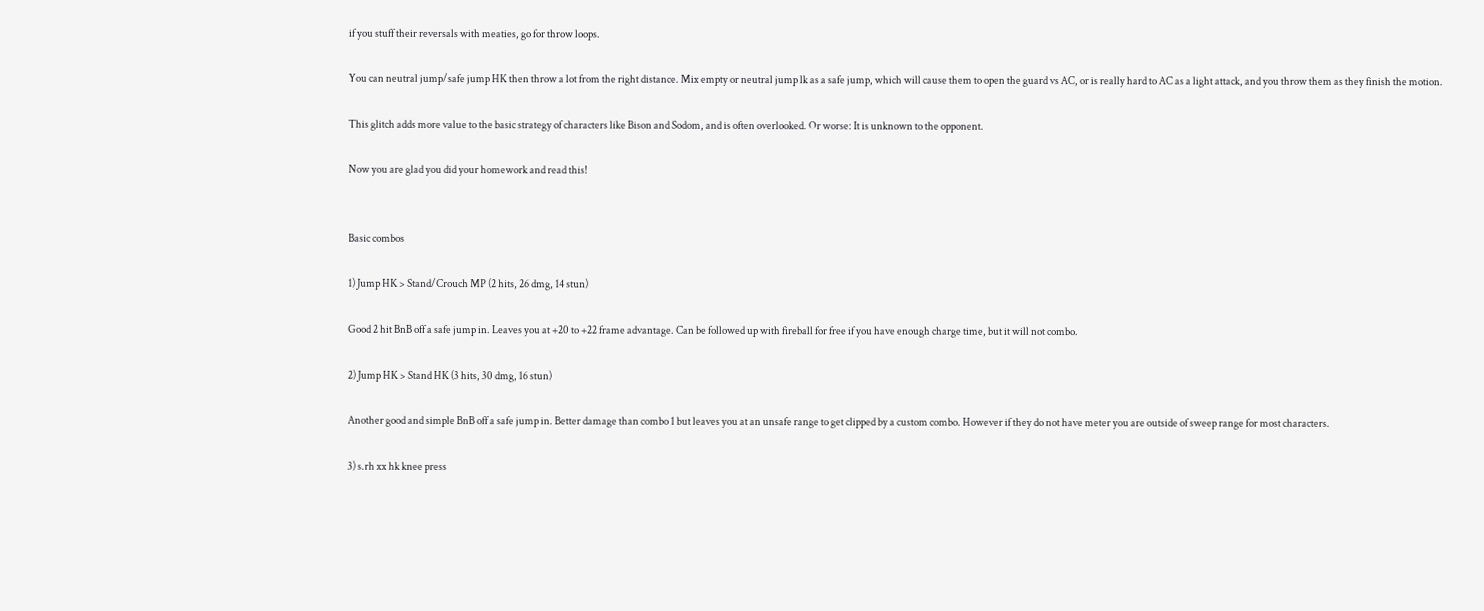if you stuff their reversals with meaties, go for throw loops.

You can neutral jump/safe jump HK then throw a lot from the right distance. Mix empty or neutral jump lk as a safe jump, which will cause them to open the guard vs AC, or is really hard to AC as a light attack, and you throw them as they finish the motion.

This glitch adds more value to the basic strategy of characters like Bison and Sodom, and is often overlooked. Or worse: It is unknown to the opponent.

Now you are glad you did your homework and read this!


Basic combos

1) Jump HK > Stand/Crouch MP (2 hits, 26 dmg, 14 stun)

Good 2 hit BnB off a safe jump in. Leaves you at +20 to +22 frame advantage. Can be followed up with fireball for free if you have enough charge time, but it will not combo.

2) Jump HK > Stand HK (3 hits, 30 dmg, 16 stun)

Another good and simple BnB off a safe jump in. Better damage than combo 1 but leaves you at an unsafe range to get clipped by a custom combo. However if they do not have meter you are outside of sweep range for most characters.

3) s.rh xx hk knee press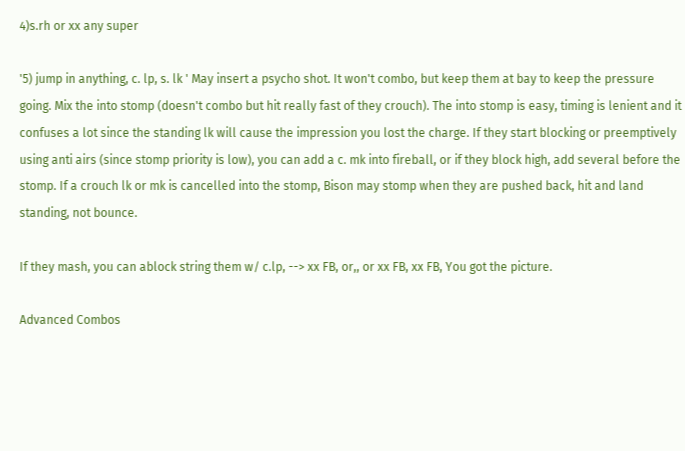4)s.rh or xx any super

'5) jump in anything, c. lp, s. lk ' May insert a psycho shot. It won't combo, but keep them at bay to keep the pressure going. Mix the into stomp (doesn't combo but hit really fast of they crouch). The into stomp is easy, timing is lenient and it confuses a lot since the standing lk will cause the impression you lost the charge. If they start blocking or preemptively using anti airs (since stomp priority is low), you can add a c. mk into fireball, or if they block high, add several before the stomp. If a crouch lk or mk is cancelled into the stomp, Bison may stomp when they are pushed back, hit and land standing, not bounce.

If they mash, you can ablock string them w/ c.lp, --> xx FB, or,, or xx FB, xx FB, You got the picture.

Advanced Combos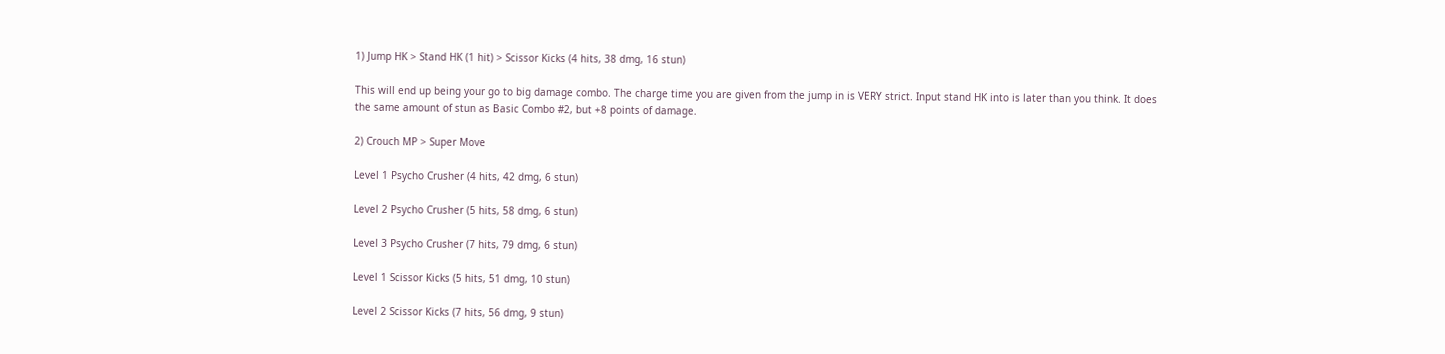1) Jump HK > Stand HK (1 hit) > Scissor Kicks (4 hits, 38 dmg, 16 stun)

This will end up being your go to big damage combo. The charge time you are given from the jump in is VERY strict. Input stand HK into is later than you think. It does the same amount of stun as Basic Combo #2, but +8 points of damage.

2) Crouch MP > Super Move

Level 1 Psycho Crusher (4 hits, 42 dmg, 6 stun)

Level 2 Psycho Crusher (5 hits, 58 dmg, 6 stun)

Level 3 Psycho Crusher (7 hits, 79 dmg, 6 stun)

Level 1 Scissor Kicks (5 hits, 51 dmg, 10 stun)

Level 2 Scissor Kicks (7 hits, 56 dmg, 9 stun)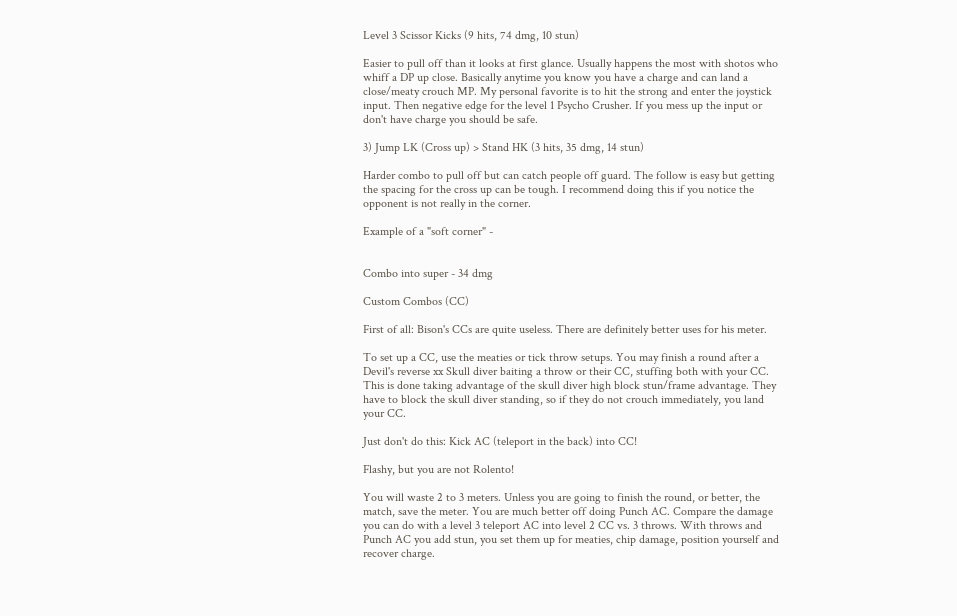Level 3 Scissor Kicks (9 hits, 74 dmg, 10 stun)

Easier to pull off than it looks at first glance. Usually happens the most with shotos who whiff a DP up close. Basically anytime you know you have a charge and can land a close/meaty crouch MP. My personal favorite is to hit the strong and enter the joystick input. Then negative edge for the level 1 Psycho Crusher. If you mess up the input or don't have charge you should be safe.

3) Jump LK (Cross up) > Stand HK (3 hits, 35 dmg, 14 stun)

Harder combo to pull off but can catch people off guard. The follow is easy but getting the spacing for the cross up can be tough. I recommend doing this if you notice the opponent is not really in the corner.

Example of a "soft corner" -


Combo into super - 34 dmg

Custom Combos (CC)

First of all: Bison's CCs are quite useless. There are definitely better uses for his meter.

To set up a CC, use the meaties or tick throw setups. You may finish a round after a Devil's reverse xx Skull diver baiting a throw or their CC, stuffing both with your CC. This is done taking advantage of the skull diver high block stun/frame advantage. They have to block the skull diver standing, so if they do not crouch immediately, you land your CC.

Just don't do this: Kick AC (teleport in the back) into CC!

Flashy, but you are not Rolento!

You will waste 2 to 3 meters. Unless you are going to finish the round, or better, the match, save the meter. You are much better off doing Punch AC. Compare the damage you can do with a level 3 teleport AC into level 2 CC vs. 3 throws. With throws and Punch AC you add stun, you set them up for meaties, chip damage, position yourself and recover charge.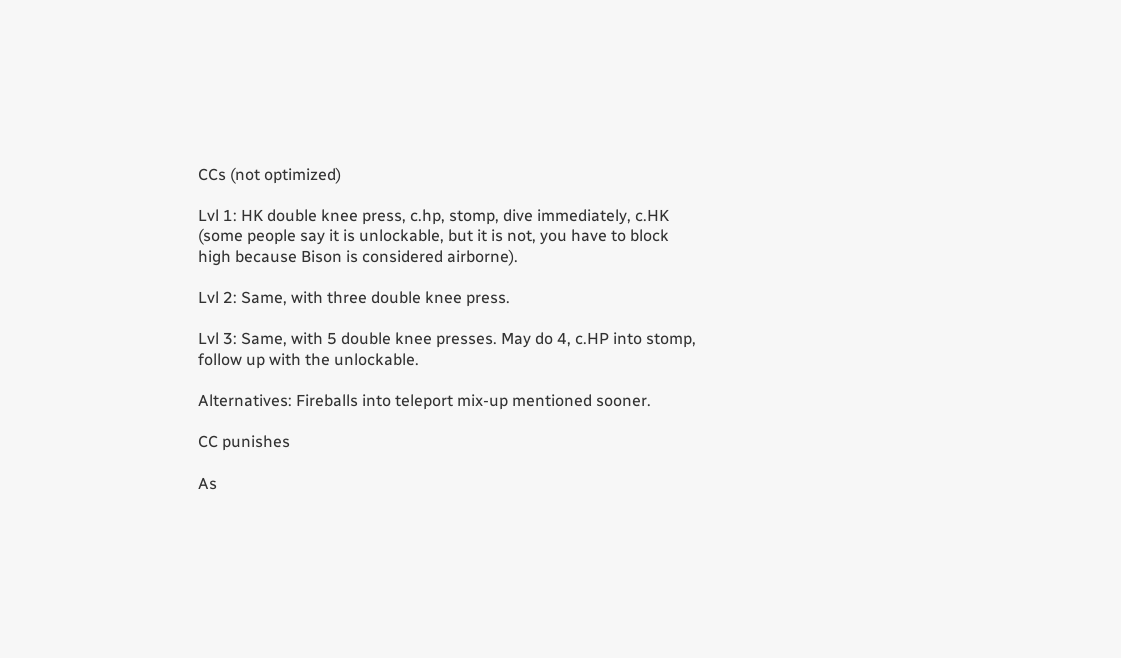CCs (not optimized)

Lvl 1: HK double knee press, c.hp, stomp, dive immediately, c.HK (some people say it is unlockable, but it is not, you have to block high because Bison is considered airborne).

Lvl 2: Same, with three double knee press.

Lvl 3: Same, with 5 double knee presses. May do 4, c.HP into stomp, follow up with the unlockable.

Alternatives: Fireballs into teleport mix-up mentioned sooner.

CC punishes

As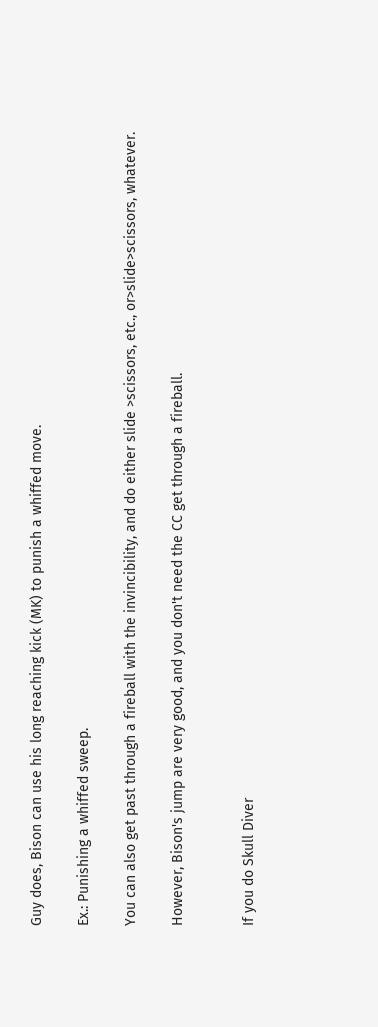Guy does, Bison can use his long reaching kick (MK) to punish a whiffed move.

Ex.: Punishing a whiffed sweep.

You can also get past through a fireball with the invincibility, and do either slide >scissors, etc., or>slide>scissors, whatever.

However, Bison's jump are very good, and you don't need the CC get through a fireball.


If you do Skull Diver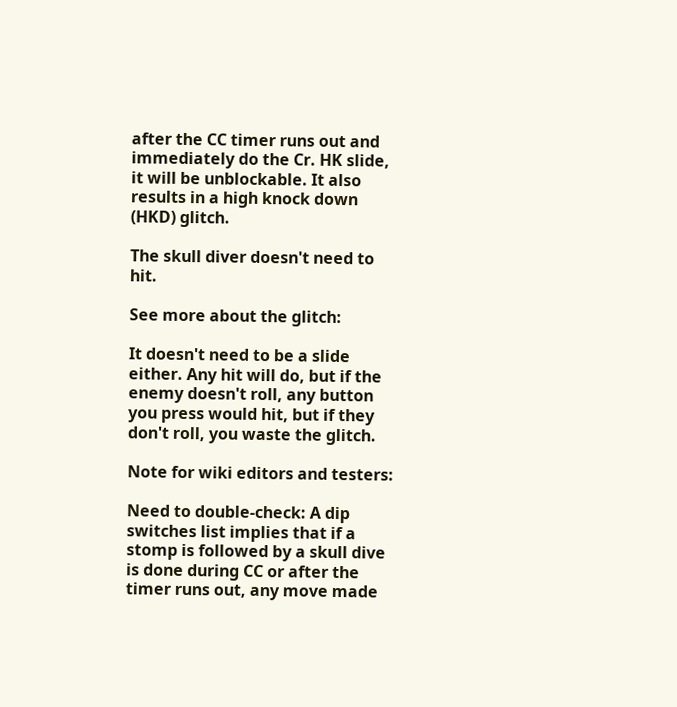after the CC timer runs out and immediately do the Cr. HK slide, it will be unblockable. It also results in a high knock down (HKD) glitch.

The skull diver doesn't need to hit.

See more about the glitch:

It doesn't need to be a slide either. Any hit will do, but if the enemy doesn't roll, any button you press would hit, but if they don't roll, you waste the glitch.

Note for wiki editors and testers:

Need to double-check: A dip switches list implies that if a stomp is followed by a skull dive is done during CC or after the timer runs out, any move made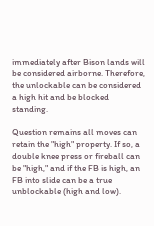immediately after Bison lands will be considered airborne. Therefore, the unlockable can be considered a high hit and be blocked standing.

Question remains all moves can retain the "high" property. If so, a double knee press or fireball can be "high," and if the FB is high, an FB into slide can be a true unblockable (high and low).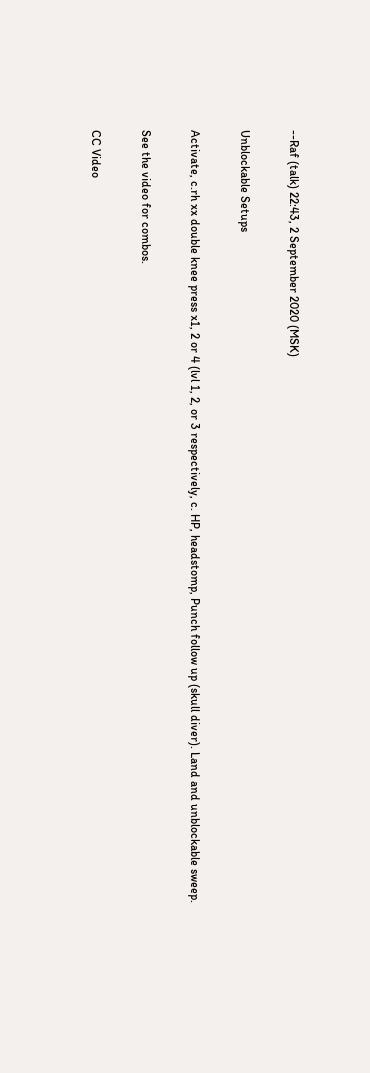--Raf (talk) 22:43, 2 September 2020 (MSK)

Unblockable Setups

Activate, c.rh xx double knee press x1, 2 or 4 (lvl 1, 2, or 3 respectively, c. HP, headstomp, Punch follow up (skull diver). Land and unblockable sweep.

See the video for combos.

CC Video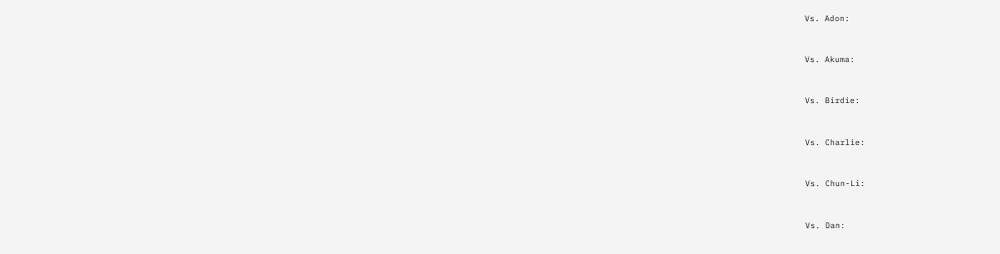Vs. Adon:


Vs. Akuma:


Vs. Birdie:


Vs. Charlie:


Vs. Chun-Li:


Vs. Dan: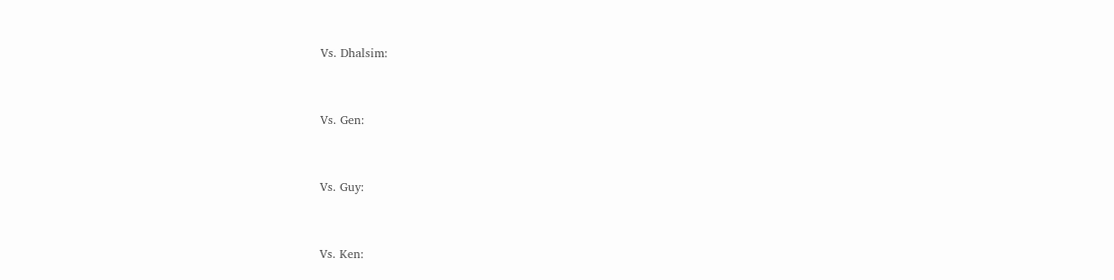Vs. Dhalsim:


Vs. Gen:


Vs. Guy:


Vs. Ken: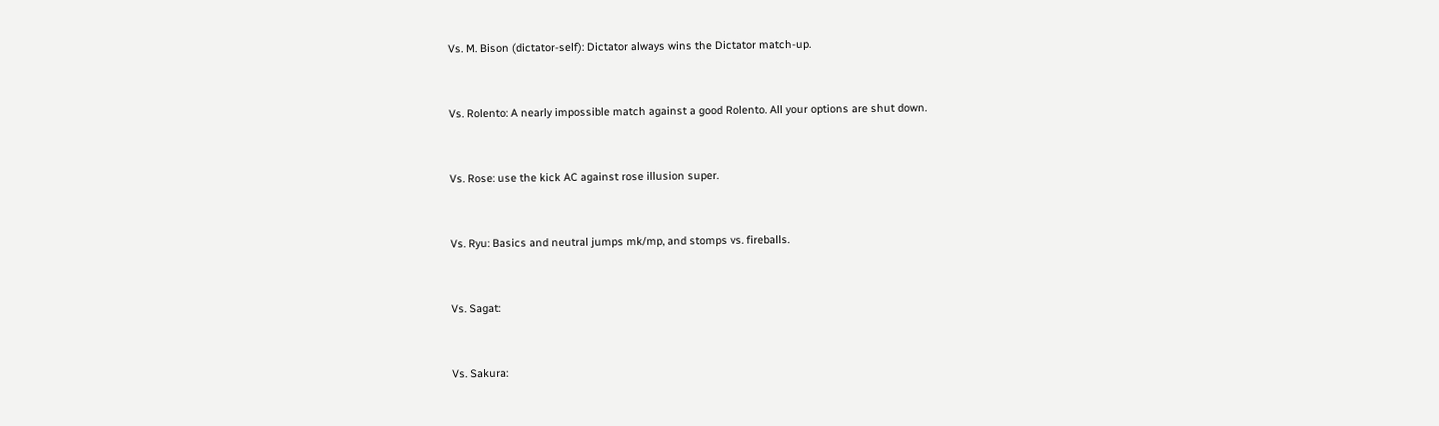Vs. M. Bison (dictator-self): Dictator always wins the Dictator match-up.


Vs. Rolento: A nearly impossible match against a good Rolento. All your options are shut down.


Vs. Rose: use the kick AC against rose illusion super.


Vs. Ryu: Basics and neutral jumps mk/mp, and stomps vs. fireballs.


Vs. Sagat:


Vs. Sakura: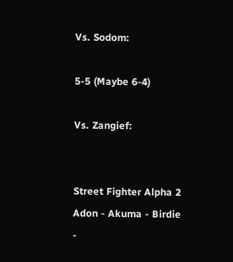Vs. Sodom:

5-5 (Maybe 6-4)

Vs. Zangief:


Street Fighter Alpha 2
Adon - Akuma - Birdie -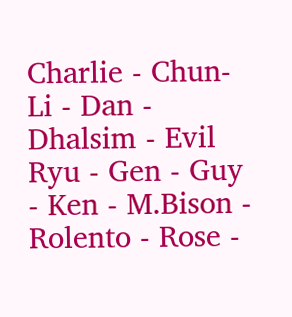Charlie - Chun-Li - Dan - Dhalsim - Evil Ryu - Gen - Guy - Ken - M.Bison - Rolento - Rose -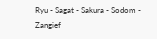Ryu - Sagat - Sakura - Sodom - Zangief